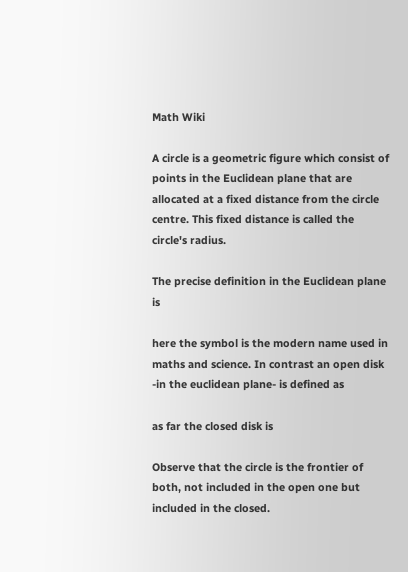Math Wiki

A circle is a geometric figure which consist of points in the Euclidean plane that are allocated at a fixed distance from the circle centre. This fixed distance is called the circle's radius.

The precise definition in the Euclidean plane is

here the symbol is the modern name used in maths and science. In contrast an open disk -in the euclidean plane- is defined as

as far the closed disk is

Observe that the circle is the frontier of both, not included in the open one but included in the closed.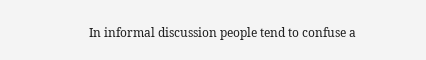In informal discussion people tend to confuse a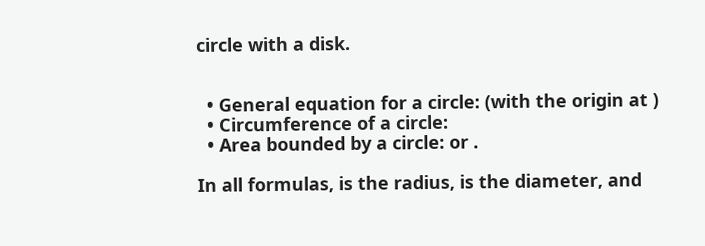circle with a disk.


  • General equation for a circle: (with the origin at )
  • Circumference of a circle:
  • Area bounded by a circle: or .

In all formulas, is the radius, is the diameter, and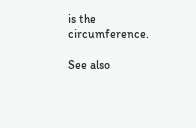is the circumference.

See also